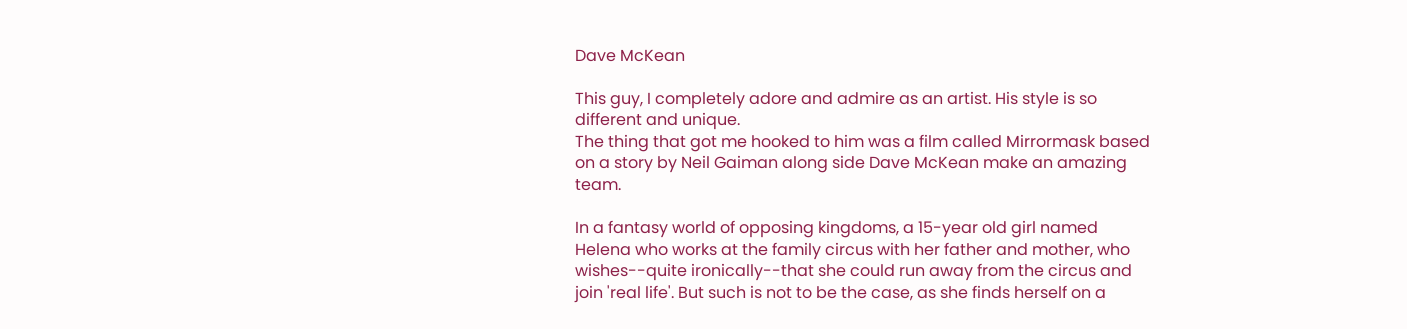Dave McKean

This guy, I completely adore and admire as an artist. His style is so different and unique.
The thing that got me hooked to him was a film called Mirrormask based on a story by Neil Gaiman along side Dave McKean make an amazing team.

In a fantasy world of opposing kingdoms, a 15-year old girl named Helena who works at the family circus with her father and mother, who wishes--quite ironically--that she could run away from the circus and join 'real life'. But such is not to be the case, as she finds herself on a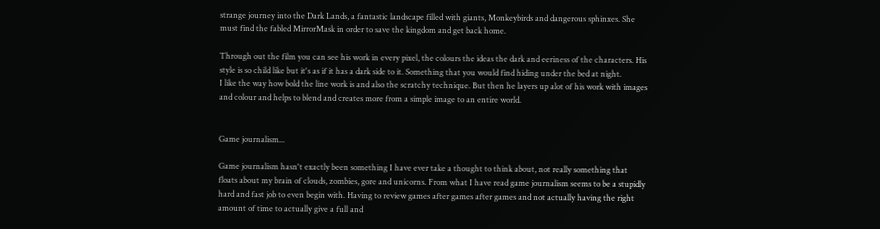strange journey into the Dark Lands, a fantastic landscape filled with giants, Monkeybirds and dangerous sphinxes. She must find the fabled MirrorMask in order to save the kingdom and get back home.

Through out the film you can see his work in every pixel, the colours the ideas the dark and eeriness of the characters. His style is so child like but it's as if it has a dark side to it. Something that you would find hiding under the bed at night.
I like the way how bold the line work is and also the scratchy technique. But then he layers up alot of his work with images and colour and helps to blend and creates more from a simple image to an entire world.


Game journalism...

Game journalism hasn't exactly been something I have ever take a thought to think about, not really something that floats about my brain of clouds, zombies, gore and unicorns. From what I have read game journalism seems to be a stupidly hard and fast job to even begin with. Having to review games after games after games and not actually having the right amount of time to actually give a full and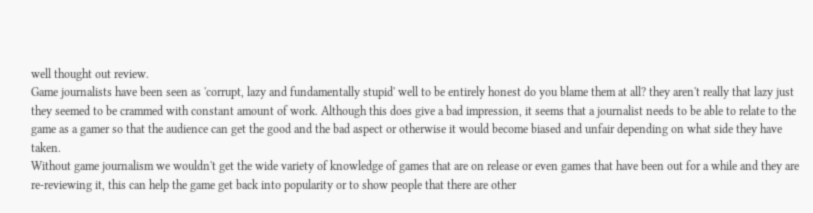well thought out review.
Game journalists have been seen as 'corrupt, lazy and fundamentally stupid' well to be entirely honest do you blame them at all? they aren't really that lazy just they seemed to be crammed with constant amount of work. Although this does give a bad impression, it seems that a journalist needs to be able to relate to the game as a gamer so that the audience can get the good and the bad aspect or otherwise it would become biased and unfair depending on what side they have taken.
Without game journalism we wouldn't get the wide variety of knowledge of games that are on release or even games that have been out for a while and they are re-reviewing it, this can help the game get back into popularity or to show people that there are other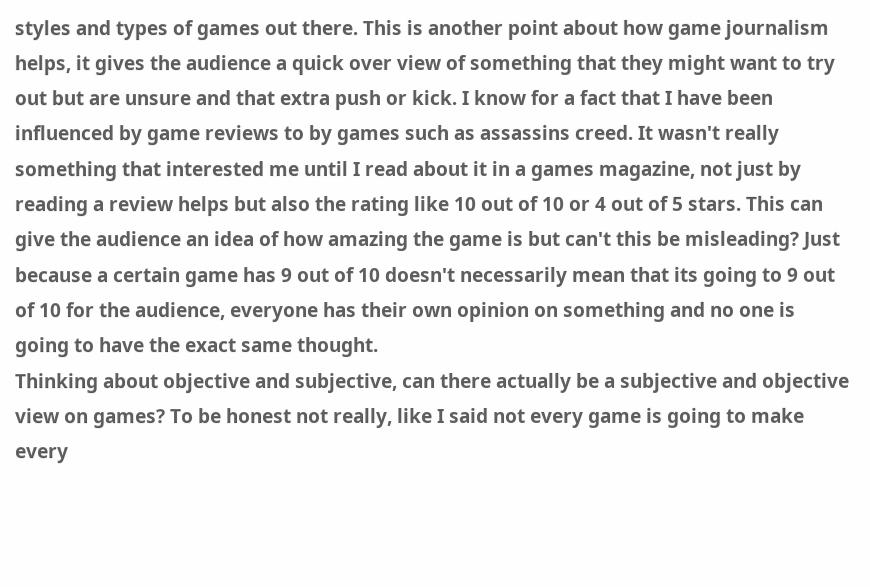styles and types of games out there. This is another point about how game journalism helps, it gives the audience a quick over view of something that they might want to try out but are unsure and that extra push or kick. I know for a fact that I have been influenced by game reviews to by games such as assassins creed. It wasn't really something that interested me until I read about it in a games magazine, not just by reading a review helps but also the rating like 10 out of 10 or 4 out of 5 stars. This can give the audience an idea of how amazing the game is but can't this be misleading? Just because a certain game has 9 out of 10 doesn't necessarily mean that its going to 9 out of 10 for the audience, everyone has their own opinion on something and no one is going to have the exact same thought.
Thinking about objective and subjective, can there actually be a subjective and objective view on games? To be honest not really, like I said not every game is going to make every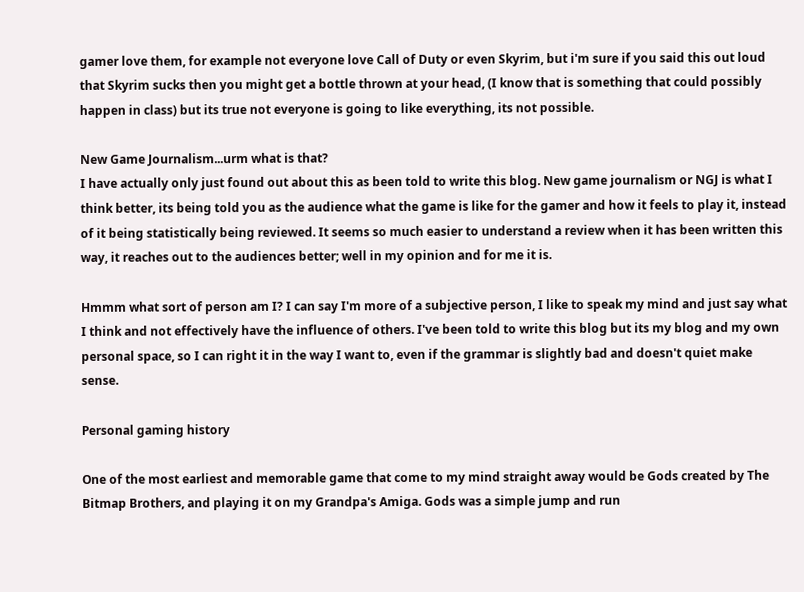gamer love them, for example not everyone love Call of Duty or even Skyrim, but i'm sure if you said this out loud that Skyrim sucks then you might get a bottle thrown at your head, (I know that is something that could possibly happen in class) but its true not everyone is going to like everything, its not possible.

New Game Journalism...urm what is that?
I have actually only just found out about this as been told to write this blog. New game journalism or NGJ is what I think better, its being told you as the audience what the game is like for the gamer and how it feels to play it, instead of it being statistically being reviewed. It seems so much easier to understand a review when it has been written this way, it reaches out to the audiences better; well in my opinion and for me it is.

Hmmm what sort of person am I? I can say I'm more of a subjective person, I like to speak my mind and just say what I think and not effectively have the influence of others. I've been told to write this blog but its my blog and my own personal space, so I can right it in the way I want to, even if the grammar is slightly bad and doesn't quiet make sense.

Personal gaming history

One of the most earliest and memorable game that come to my mind straight away would be Gods created by The Bitmap Brothers, and playing it on my Grandpa's Amiga. Gods was a simple jump and run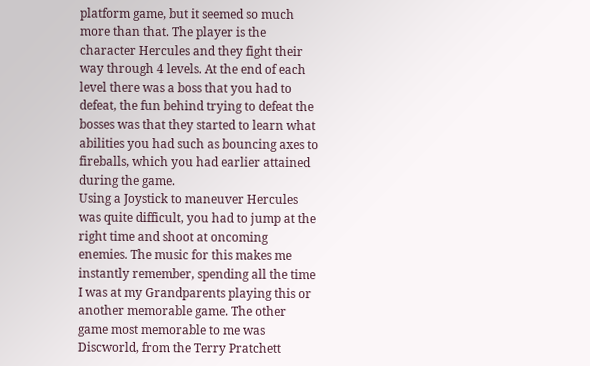platform game, but it seemed so much more than that. The player is the character Hercules and they fight their way through 4 levels. At the end of each level there was a boss that you had to defeat, the fun behind trying to defeat the bosses was that they started to learn what abilities you had such as bouncing axes to fireballs, which you had earlier attained during the game.
Using a Joystick to maneuver Hercules was quite difficult, you had to jump at the right time and shoot at oncoming enemies. The music for this makes me instantly remember, spending all the time I was at my Grandparents playing this or another memorable game. The other game most memorable to me was Discworld, from the Terry Pratchett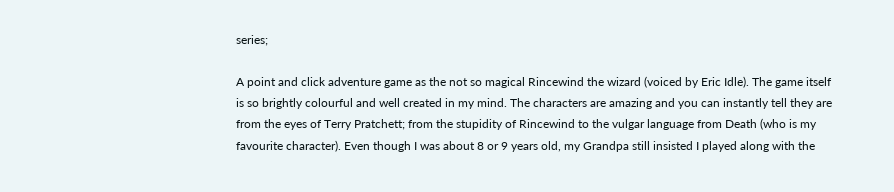series;

A point and click adventure game as the not so magical Rincewind the wizard (voiced by Eric Idle). The game itself is so brightly colourful and well created in my mind. The characters are amazing and you can instantly tell they are from the eyes of Terry Pratchett; from the stupidity of Rincewind to the vulgar language from Death (who is my favourite character). Even though I was about 8 or 9 years old, my Grandpa still insisted I played along with the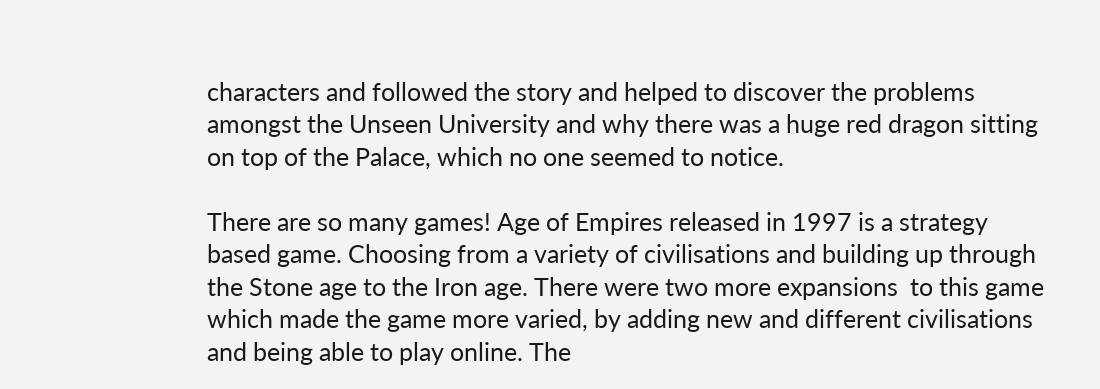characters and followed the story and helped to discover the problems amongst the Unseen University and why there was a huge red dragon sitting on top of the Palace, which no one seemed to notice.

There are so many games! Age of Empires released in 1997 is a strategy based game. Choosing from a variety of civilisations and building up through the Stone age to the Iron age. There were two more expansions  to this game which made the game more varied, by adding new and different civilisations and being able to play online. The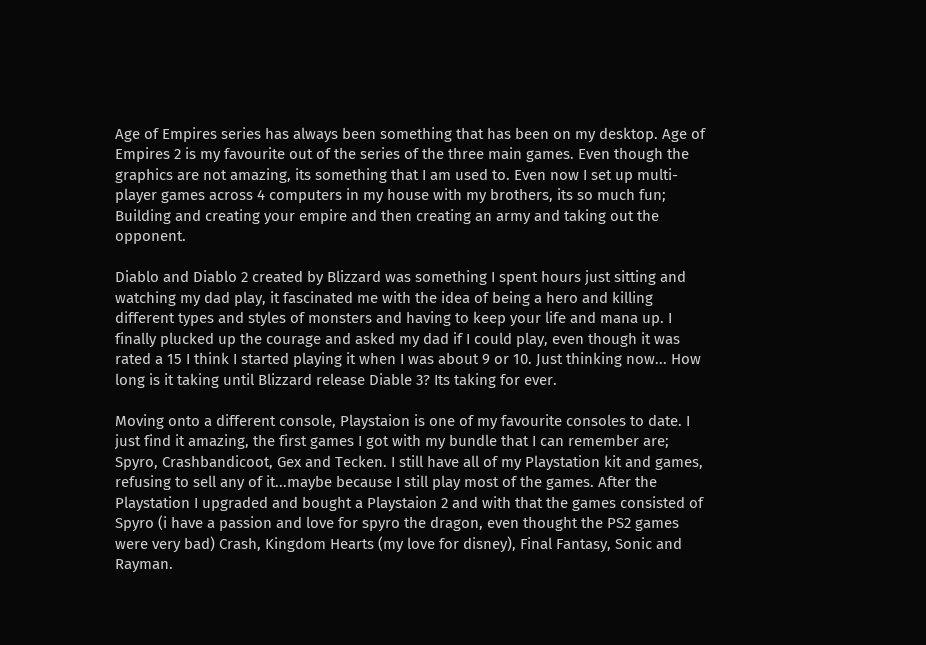Age of Empires series has always been something that has been on my desktop. Age of Empires 2 is my favourite out of the series of the three main games. Even though the graphics are not amazing, its something that I am used to. Even now I set up multi-player games across 4 computers in my house with my brothers, its so much fun; Building and creating your empire and then creating an army and taking out the opponent.

Diablo and Diablo 2 created by Blizzard was something I spent hours just sitting and watching my dad play, it fascinated me with the idea of being a hero and killing different types and styles of monsters and having to keep your life and mana up. I finally plucked up the courage and asked my dad if I could play, even though it was rated a 15 I think I started playing it when I was about 9 or 10. Just thinking now... How long is it taking until Blizzard release Diable 3? Its taking for ever.

Moving onto a different console, Playstaion is one of my favourite consoles to date. I just find it amazing, the first games I got with my bundle that I can remember are; Spyro, Crashbandicoot, Gex and Tecken. I still have all of my Playstation kit and games, refusing to sell any of it...maybe because I still play most of the games. After the Playstation I upgraded and bought a Playstaion 2 and with that the games consisted of Spyro (i have a passion and love for spyro the dragon, even thought the PS2 games were very bad) Crash, Kingdom Hearts (my love for disney), Final Fantasy, Sonic and Rayman.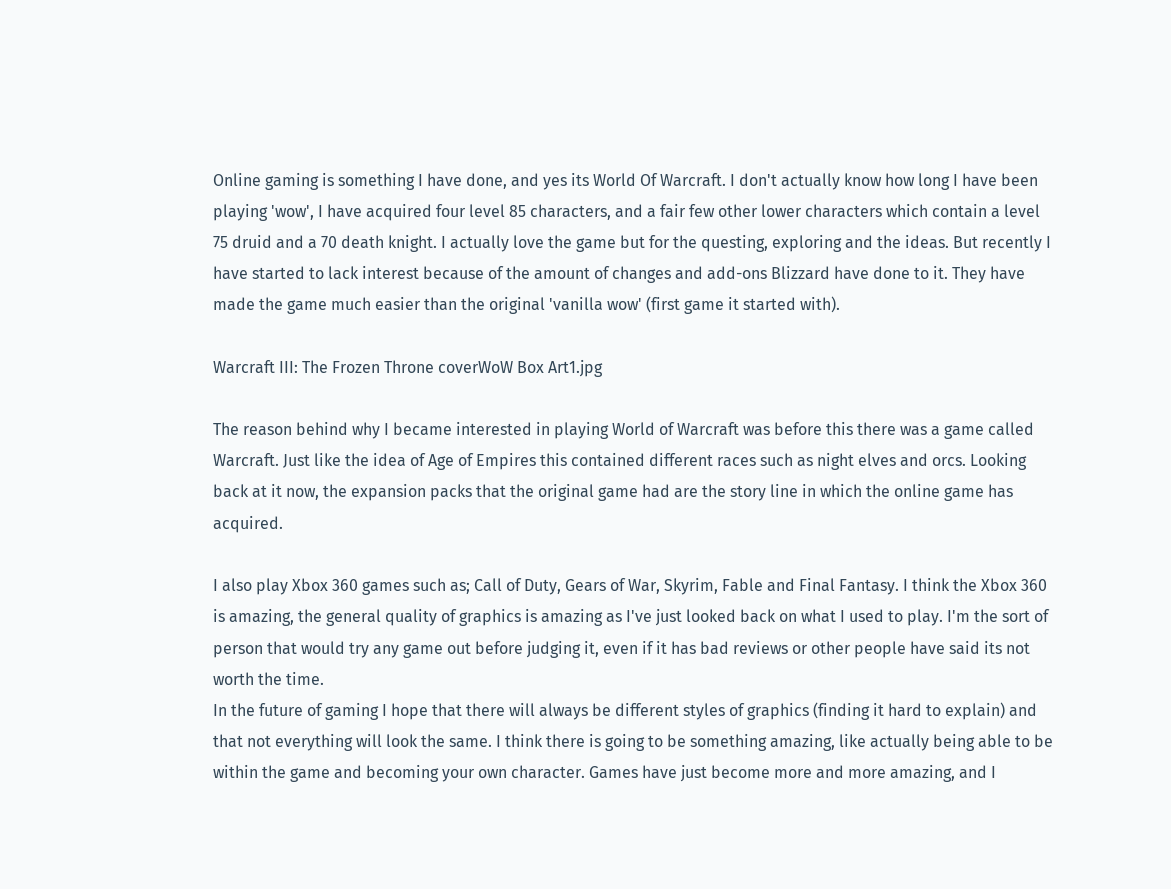Online gaming is something I have done, and yes its World Of Warcraft. I don't actually know how long I have been playing 'wow', I have acquired four level 85 characters, and a fair few other lower characters which contain a level 75 druid and a 70 death knight. I actually love the game but for the questing, exploring and the ideas. But recently I have started to lack interest because of the amount of changes and add-ons Blizzard have done to it. They have made the game much easier than the original 'vanilla wow' (first game it started with).

Warcraft III: The Frozen Throne coverWoW Box Art1.jpg

The reason behind why I became interested in playing World of Warcraft was before this there was a game called Warcraft. Just like the idea of Age of Empires this contained different races such as night elves and orcs. Looking back at it now, the expansion packs that the original game had are the story line in which the online game has acquired.

I also play Xbox 360 games such as; Call of Duty, Gears of War, Skyrim, Fable and Final Fantasy. I think the Xbox 360 is amazing, the general quality of graphics is amazing as I've just looked back on what I used to play. I'm the sort of person that would try any game out before judging it, even if it has bad reviews or other people have said its not worth the time.
In the future of gaming I hope that there will always be different styles of graphics (finding it hard to explain) and that not everything will look the same. I think there is going to be something amazing, like actually being able to be within the game and becoming your own character. Games have just become more and more amazing, and I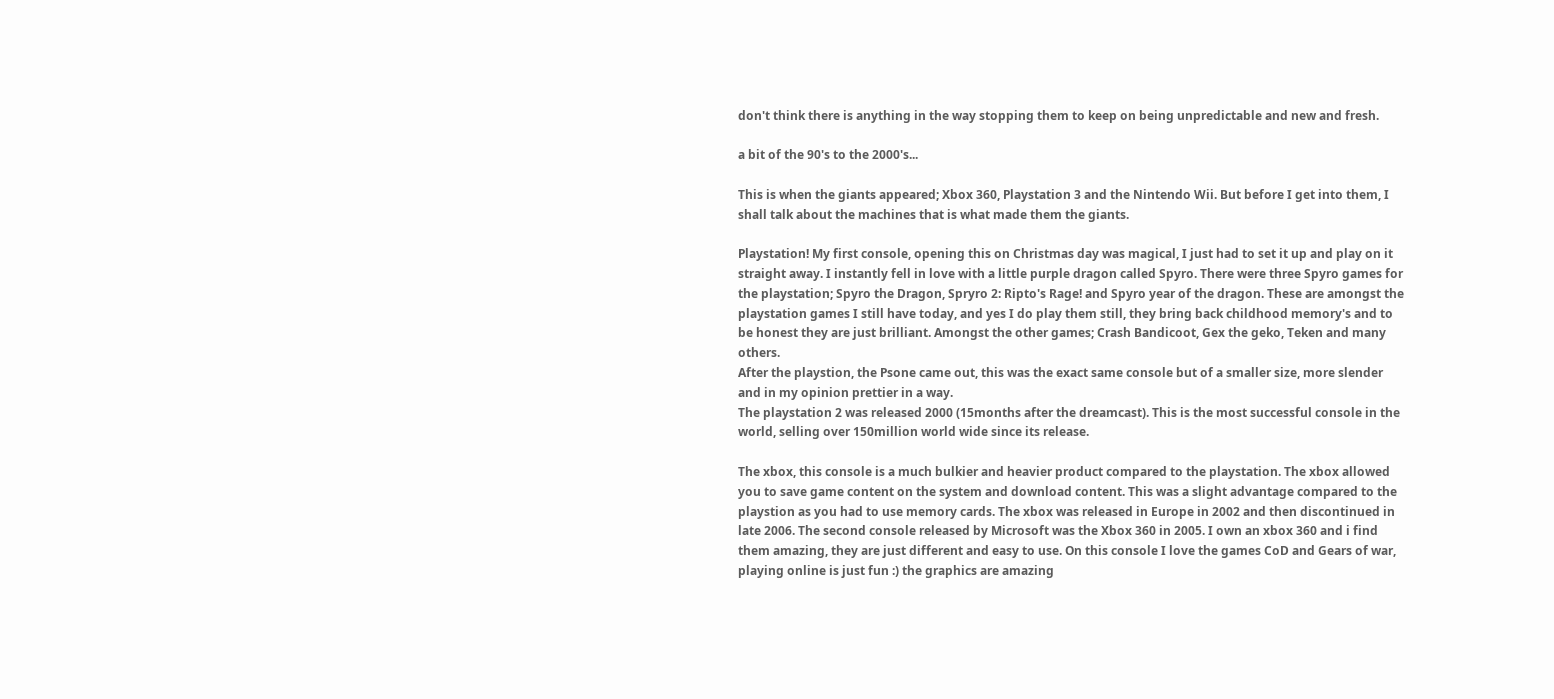don't think there is anything in the way stopping them to keep on being unpredictable and new and fresh.

a bit of the 90's to the 2000's...

This is when the giants appeared; Xbox 360, Playstation 3 and the Nintendo Wii. But before I get into them, I shall talk about the machines that is what made them the giants.

Playstation! My first console, opening this on Christmas day was magical, I just had to set it up and play on it straight away. I instantly fell in love with a little purple dragon called Spyro. There were three Spyro games for the playstation; Spyro the Dragon, Spryro 2: Ripto's Rage! and Spyro year of the dragon. These are amongst the playstation games I still have today, and yes I do play them still, they bring back childhood memory's and to be honest they are just brilliant. Amongst the other games; Crash Bandicoot, Gex the geko, Teken and many others.
After the playstion, the Psone came out, this was the exact same console but of a smaller size, more slender and in my opinion prettier in a way.
The playstation 2 was released 2000 (15months after the dreamcast). This is the most successful console in the world, selling over 150million world wide since its release.

The xbox, this console is a much bulkier and heavier product compared to the playstation. The xbox allowed you to save game content on the system and download content. This was a slight advantage compared to the playstion as you had to use memory cards. The xbox was released in Europe in 2002 and then discontinued in  late 2006. The second console released by Microsoft was the Xbox 360 in 2005. I own an xbox 360 and i find them amazing, they are just different and easy to use. On this console I love the games CoD and Gears of war, playing online is just fun :) the graphics are amazing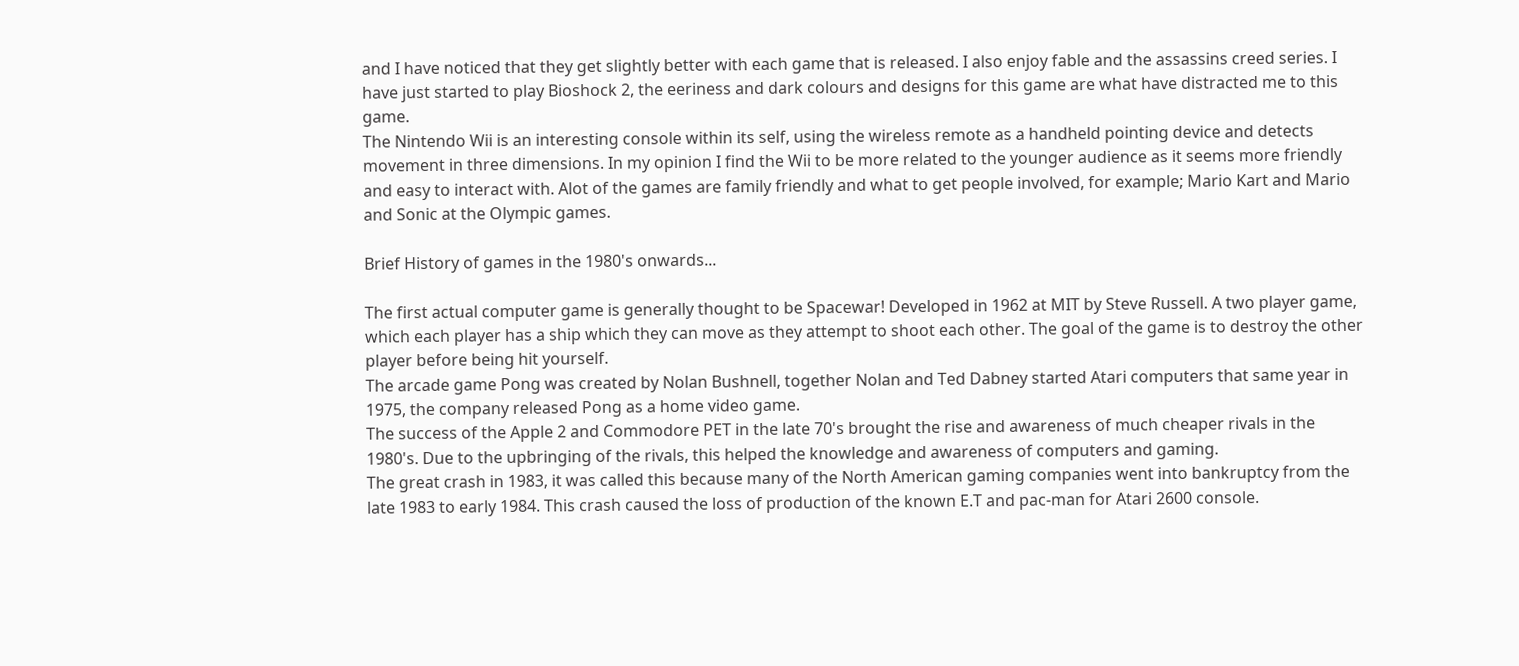and I have noticed that they get slightly better with each game that is released. I also enjoy fable and the assassins creed series. I have just started to play Bioshock 2, the eeriness and dark colours and designs for this game are what have distracted me to this game.
The Nintendo Wii is an interesting console within its self, using the wireless remote as a handheld pointing device and detects movement in three dimensions. In my opinion I find the Wii to be more related to the younger audience as it seems more friendly and easy to interact with. Alot of the games are family friendly and what to get people involved, for example; Mario Kart and Mario and Sonic at the Olympic games.

Brief History of games in the 1980's onwards...

The first actual computer game is generally thought to be Spacewar! Developed in 1962 at MIT by Steve Russell. A two player game, which each player has a ship which they can move as they attempt to shoot each other. The goal of the game is to destroy the other player before being hit yourself.
The arcade game Pong was created by Nolan Bushnell, together Nolan and Ted Dabney started Atari computers that same year in 1975, the company released Pong as a home video game.
The success of the Apple 2 and Commodore PET in the late 70's brought the rise and awareness of much cheaper rivals in the 1980's. Due to the upbringing of the rivals, this helped the knowledge and awareness of computers and gaming.
The great crash in 1983, it was called this because many of the North American gaming companies went into bankruptcy from the late 1983 to early 1984. This crash caused the loss of production of the known E.T and pac-man for Atari 2600 console.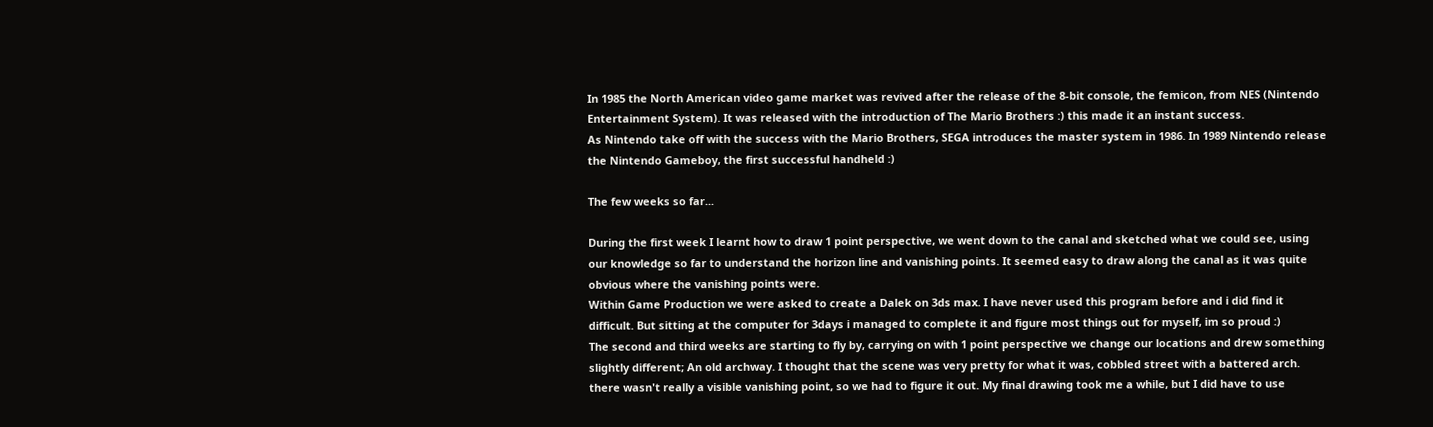In 1985 the North American video game market was revived after the release of the 8-bit console, the femicon, from NES (Nintendo Entertainment System). It was released with the introduction of The Mario Brothers :) this made it an instant success.
As Nintendo take off with the success with the Mario Brothers, SEGA introduces the master system in 1986. In 1989 Nintendo release the Nintendo Gameboy, the first successful handheld :)

The few weeks so far...

During the first week I learnt how to draw 1 point perspective, we went down to the canal and sketched what we could see, using our knowledge so far to understand the horizon line and vanishing points. It seemed easy to draw along the canal as it was quite obvious where the vanishing points were.
Within Game Production we were asked to create a Dalek on 3ds max. I have never used this program before and i did find it difficult. But sitting at the computer for 3days i managed to complete it and figure most things out for myself, im so proud :)
The second and third weeks are starting to fly by, carrying on with 1 point perspective we change our locations and drew something slightly different; An old archway. I thought that the scene was very pretty for what it was, cobbled street with a battered arch. there wasn't really a visible vanishing point, so we had to figure it out. My final drawing took me a while, but I did have to use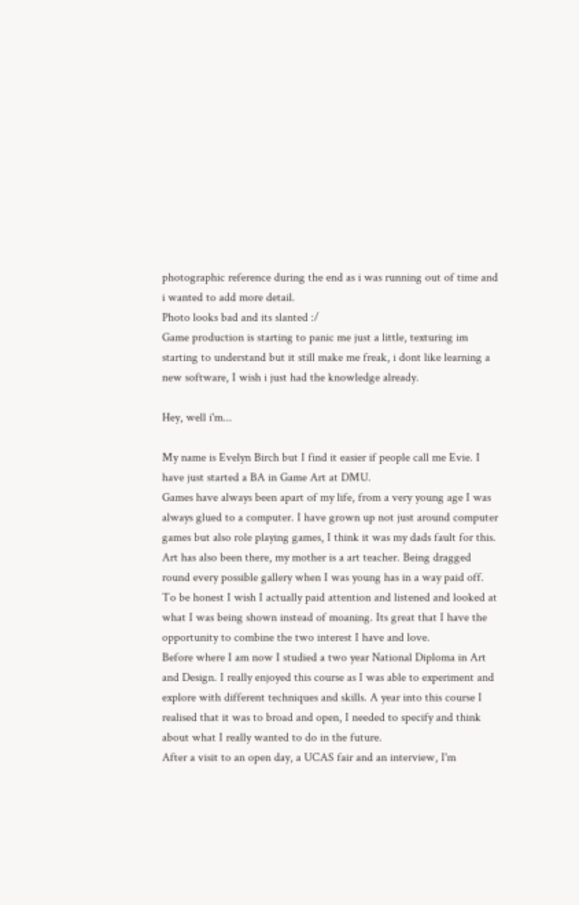photographic reference during the end as i was running out of time and i wanted to add more detail.
Photo looks bad and its slanted :/
Game production is starting to panic me just a little, texturing im starting to understand but it still make me freak, i dont like learning a new software, I wish i just had the knowledge already.

Hey, well i'm...

My name is Evelyn Birch but I find it easier if people call me Evie. I have just started a BA in Game Art at DMU.
Games have always been apart of my life, from a very young age I was always glued to a computer. I have grown up not just around computer games but also role playing games, I think it was my dads fault for this.
Art has also been there, my mother is a art teacher. Being dragged round every possible gallery when I was young has in a way paid off. To be honest I wish I actually paid attention and listened and looked at what I was being shown instead of moaning. Its great that I have the opportunity to combine the two interest I have and love.
Before where I am now I studied a two year National Diploma in Art and Design. I really enjoyed this course as I was able to experiment and explore with different techniques and skills. A year into this course I realised that it was to broad and open, I needed to specify and think about what I really wanted to do in the future.
After a visit to an open day, a UCAS fair and an interview, I'm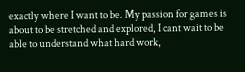exactly where I want to be. My passion for games is about to be stretched and explored, I cant wait to be able to understand what hard work,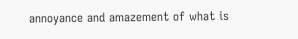annoyance and amazement of what is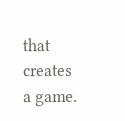that creates a game.